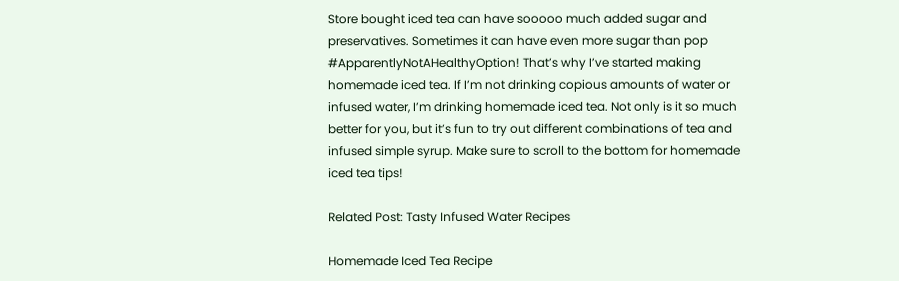Store bought iced tea can have sooooo much added sugar and preservatives. Sometimes it can have even more sugar than pop #ApparentlyNotAHealthyOption! That’s why I’ve started making homemade iced tea. If I’m not drinking copious amounts of water or infused water, I’m drinking homemade iced tea. Not only is it so much better for you, but it’s fun to try out different combinations of tea and infused simple syrup. Make sure to scroll to the bottom for homemade iced tea tips!

Related Post: Tasty Infused Water Recipes

Homemade Iced Tea Recipe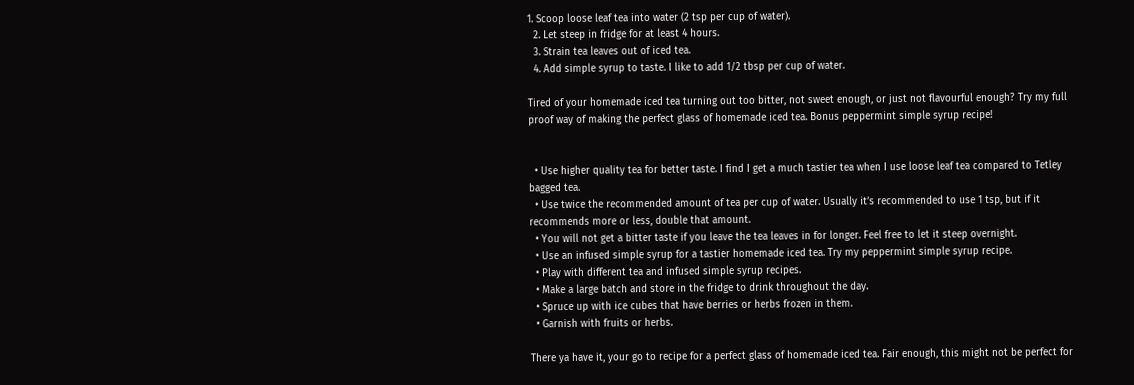1. Scoop loose leaf tea into water (2 tsp per cup of water).
  2. Let steep in fridge for at least 4 hours.
  3. Strain tea leaves out of iced tea.
  4. Add simple syrup to taste. I like to add 1/2 tbsp per cup of water.

Tired of your homemade iced tea turning out too bitter, not sweet enough, or just not flavourful enough? Try my full proof way of making the perfect glass of homemade iced tea. Bonus peppermint simple syrup recipe!


  • Use higher quality tea for better taste. I find I get a much tastier tea when I use loose leaf tea compared to Tetley bagged tea.
  • Use twice the recommended amount of tea per cup of water. Usually it’s recommended to use 1 tsp, but if it recommends more or less, double that amount.
  • You will not get a bitter taste if you leave the tea leaves in for longer. Feel free to let it steep overnight.
  • Use an infused simple syrup for a tastier homemade iced tea. Try my peppermint simple syrup recipe.
  • Play with different tea and infused simple syrup recipes.
  • Make a large batch and store in the fridge to drink throughout the day.
  • Spruce up with ice cubes that have berries or herbs frozen in them.
  • Garnish with fruits or herbs.

There ya have it, your go to recipe for a perfect glass of homemade iced tea. Fair enough, this might not be perfect for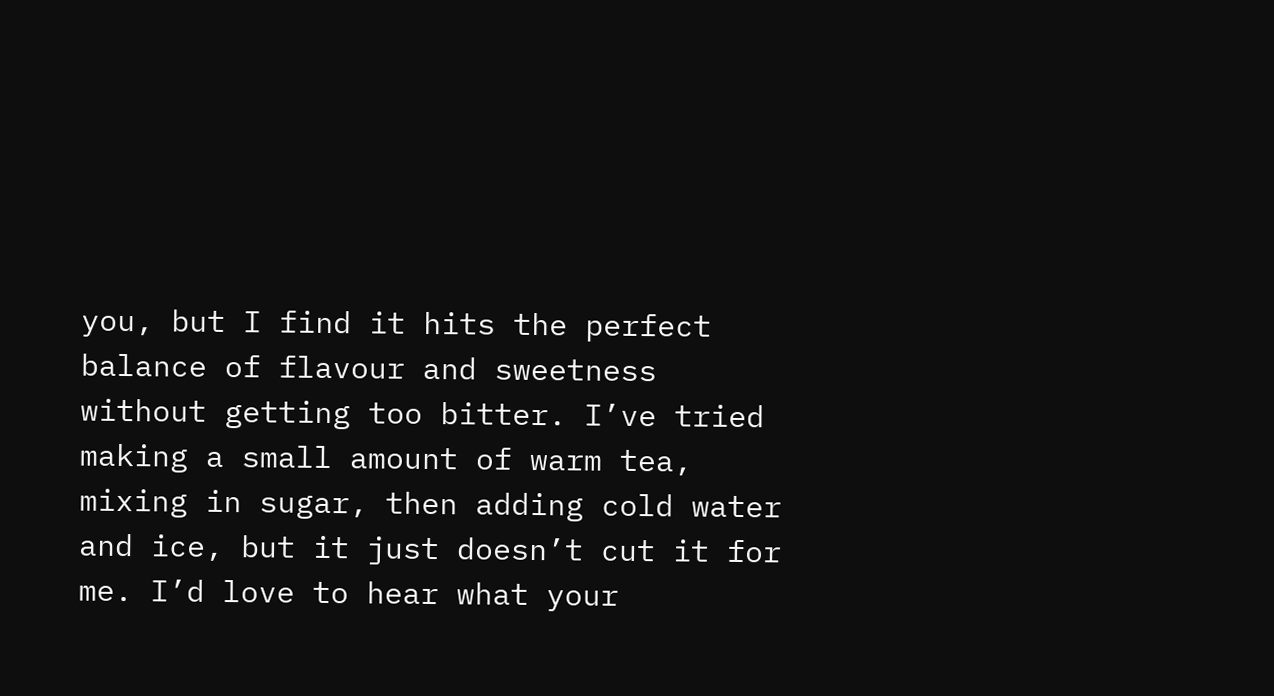you, but I find it hits the perfect balance of flavour and sweetness without getting too bitter. I’ve tried making a small amount of warm tea, mixing in sugar, then adding cold water and ice, but it just doesn’t cut it for me. I’d love to hear what your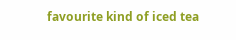favourite kind of iced tea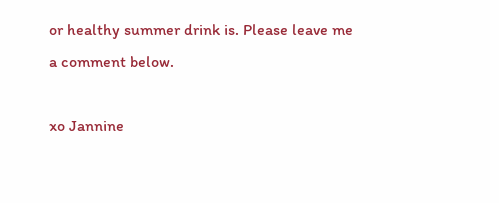or healthy summer drink is. Please leave me a comment below.

xo Jannine